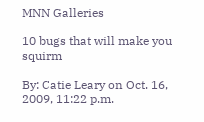MNN Galleries

10 bugs that will make you squirm

By: Catie Leary on Oct. 16, 2009, 11:22 p.m.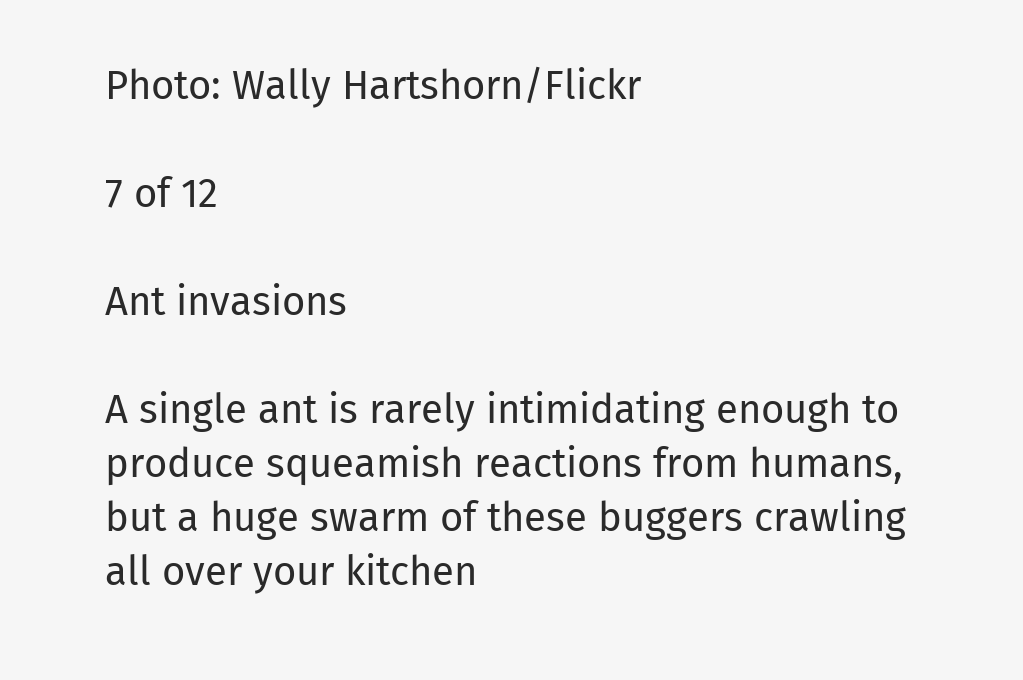Photo: Wally Hartshorn/Flickr

7 of 12

Ant invasions

A single ant is rarely intimidating enough to produce squeamish reactions from humans, but a huge swarm of these buggers crawling all over your kitchen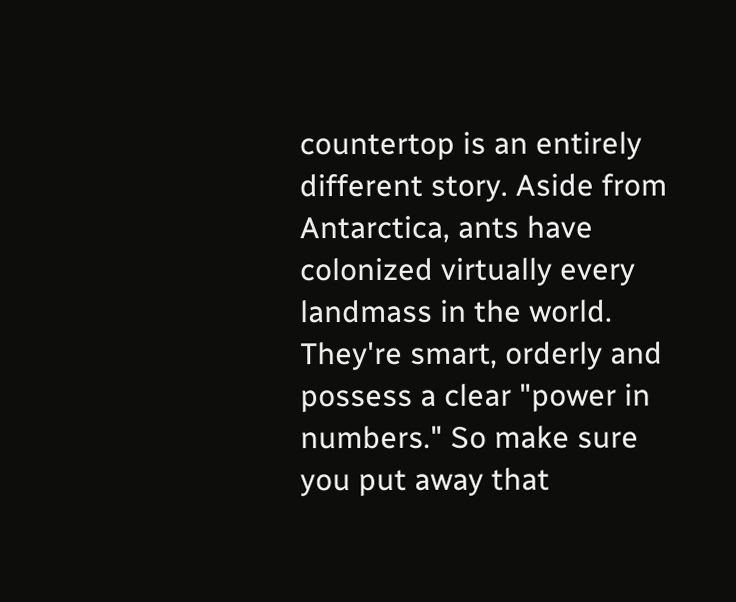countertop is an entirely different story. Aside from Antarctica, ants have colonized virtually every landmass in the world. They're smart, orderly and possess a clear "power in numbers." So make sure you put away that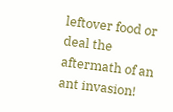leftover food or deal the aftermath of an ant invasion!